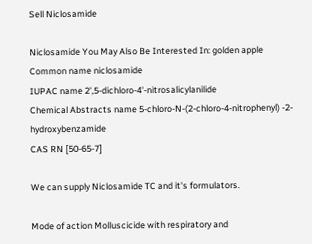Sell Niclosamide

Niclosamide You May Also Be Interested In: golden apple
Common name niclosamide
IUPAC name 2',5-dichloro-4'-nitrosalicylanilide
Chemical Abstracts name 5-chloro-N-(2-chloro-4-nitrophenyl) -2-hydroxybenzamide
CAS RN [50-65-7]

We can supply Niclosamide TC and it's formulators.

Mode of action Molluscicide with respiratory and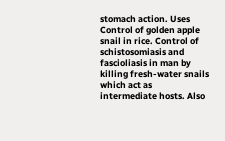stomach action. Uses Control of golden apple snail in rice. Control of schistosomiasis and fascioliasis in man by killing fresh-water snails which act as intermediate hosts. Also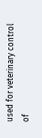used for veterinary control of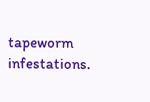tapeworm infestations.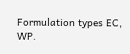Formulation types EC, WP.